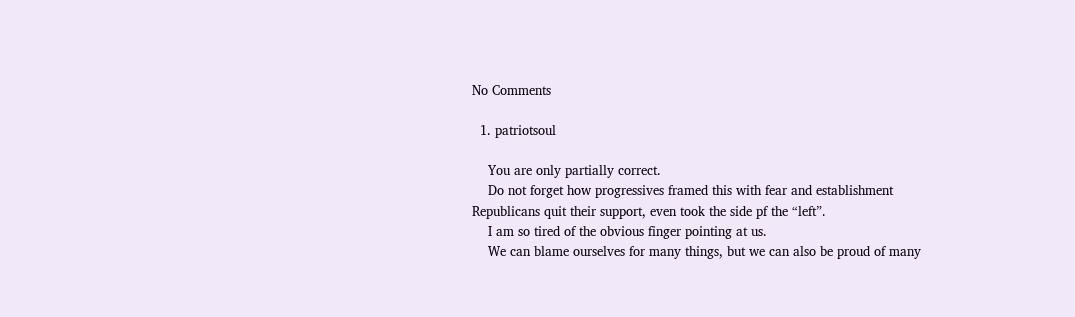No Comments

  1. patriotsoul

    You are only partially correct.
    Do not forget how progressives framed this with fear and establishment Republicans quit their support, even took the side pf the “left”.
    I am so tired of the obvious finger pointing at us.
    We can blame ourselves for many things, but we can also be proud of many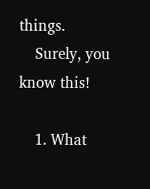things.
    Surely, you know this!

    1. What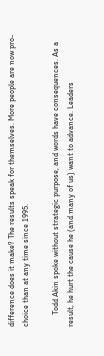difference does it make? The results speak for themselves. More people are now pro-choice than at any time since 1995.

      Todd Akin spoke without strategic purpose, and words have consequences. As a result, he hurt the cause he (and many of us) want to advance. Leaders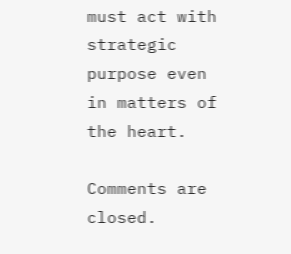must act with strategic purpose even in matters of the heart.

Comments are closed.